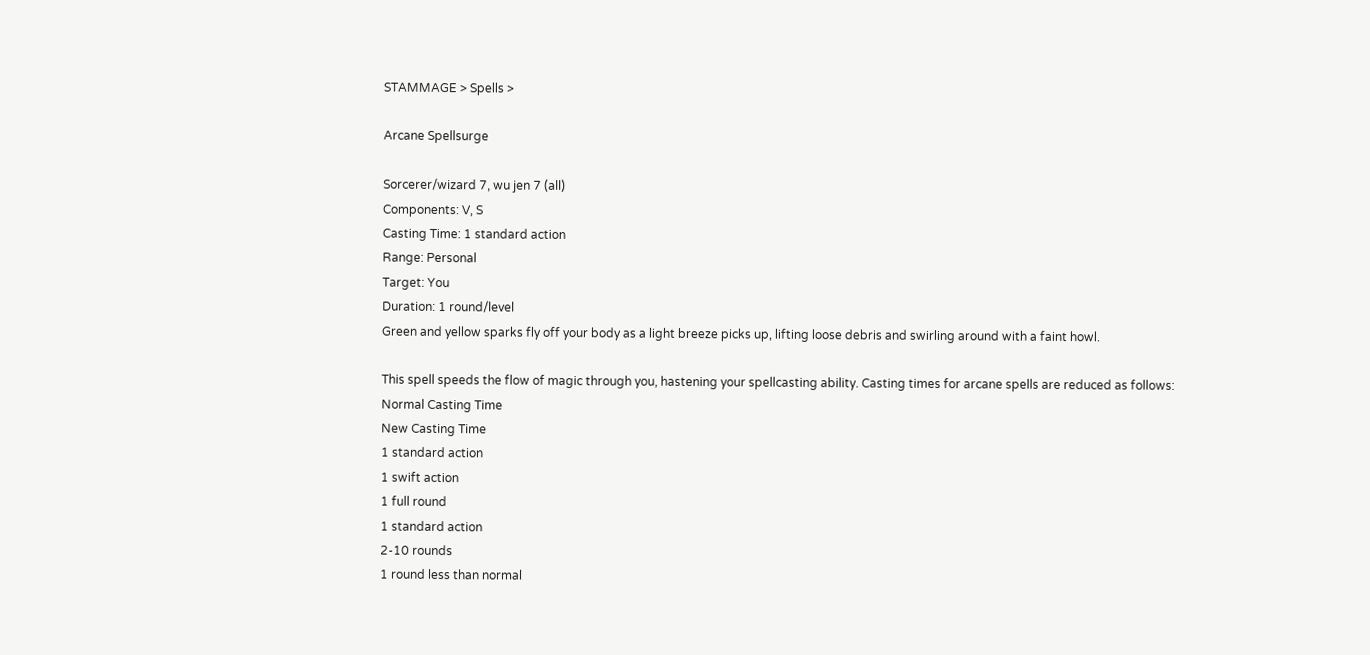STAMMAGE > Spells >

Arcane Spellsurge

Sorcerer/wizard 7, wu jen 7 (all)
Components: V, S
Casting Time: 1 standard action
Range: Personal
Target: You
Duration: 1 round/level
Green and yellow sparks fly off your body as a light breeze picks up, lifting loose debris and swirling around with a faint howl.

This spell speeds the flow of magic through you, hastening your spellcasting ability. Casting times for arcane spells are reduced as follows:
Normal Casting Time
New Casting Time
1 standard action
1 swift action
1 full round
1 standard action
2-10 rounds
1 round less than normal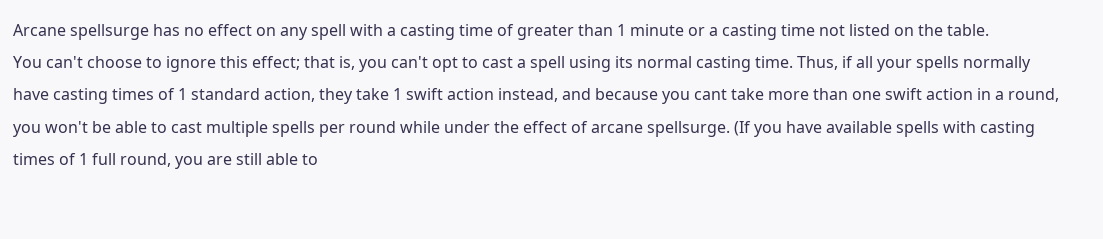Arcane spellsurge has no effect on any spell with a casting time of greater than 1 minute or a casting time not listed on the table.
You can't choose to ignore this effect; that is, you can't opt to cast a spell using its normal casting time. Thus, if all your spells normally have casting times of 1 standard action, they take 1 swift action instead, and because you cant take more than one swift action in a round, you won't be able to cast multiple spells per round while under the effect of arcane spellsurge. (If you have available spells with casting times of 1 full round, you are still able to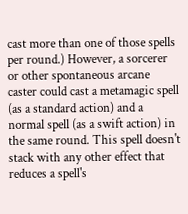cast more than one of those spells per round.) However, a sorcerer or other spontaneous arcane caster could cast a metamagic spell (as a standard action) and a normal spell (as a swift action) in the same round. This spell doesn't stack with any other effect that reduces a spell's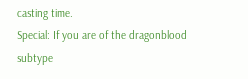casting time.
Special: If you are of the dragonblood subtype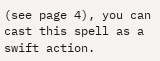(see page 4), you can cast this spell as a swift action.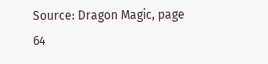Source: Dragon Magic, page 64